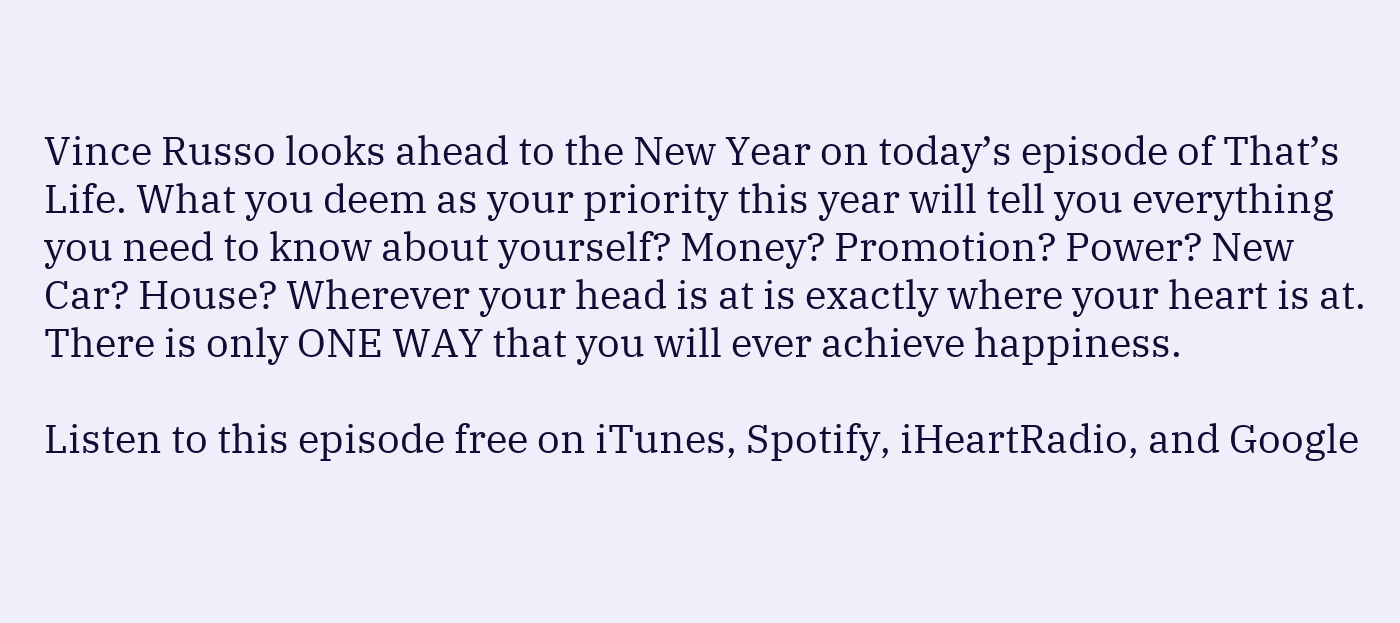Vince Russo looks ahead to the New Year on today’s episode of That’s Life. What you deem as your priority this year will tell you everything you need to know about yourself? Money? Promotion? Power? New Car? House? Wherever your head is at is exactly where your heart is at. There is only ONE WAY that you will ever achieve happiness.

Listen to this episode free on iTunes, Spotify, iHeartRadio, and Google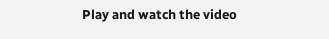Play and watch the video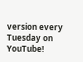version every Tuesday on YouTube!